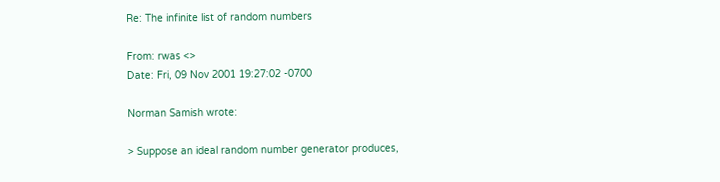Re: The infinite list of random numbers

From: rwas <>
Date: Fri, 09 Nov 2001 19:27:02 -0700

Norman Samish wrote:

> Suppose an ideal random number generator produces,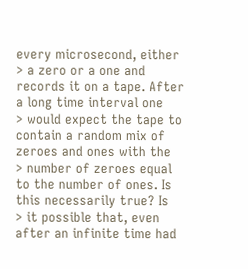every microsecond, either
> a zero or a one and records it on a tape. After a long time interval one
> would expect the tape to contain a random mix of zeroes and ones with the
> number of zeroes equal to the number of ones. Is this necessarily true? Is
> it possible that, even after an infinite time had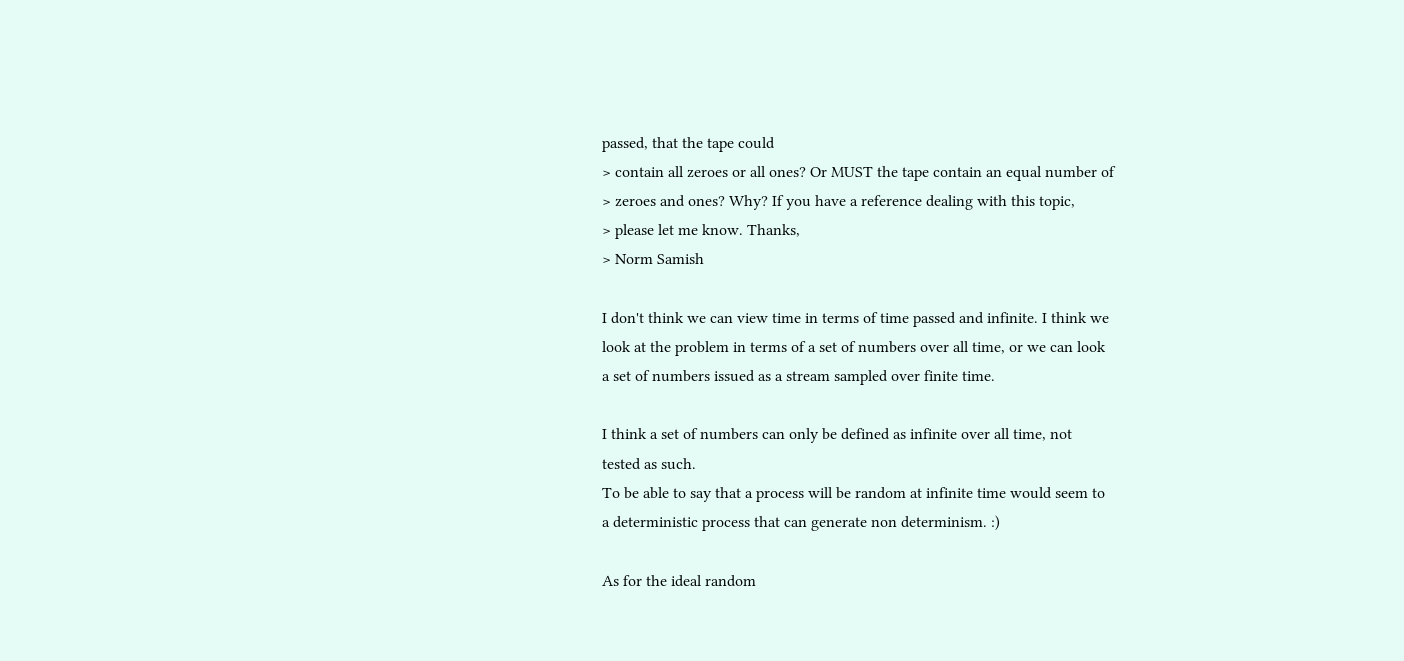passed, that the tape could
> contain all zeroes or all ones? Or MUST the tape contain an equal number of
> zeroes and ones? Why? If you have a reference dealing with this topic,
> please let me know. Thanks,
> Norm Samish

I don't think we can view time in terms of time passed and infinite. I think we
look at the problem in terms of a set of numbers over all time, or we can look
a set of numbers issued as a stream sampled over finite time.

I think a set of numbers can only be defined as infinite over all time, not
tested as such.
To be able to say that a process will be random at infinite time would seem to
a deterministic process that can generate non determinism. :)

As for the ideal random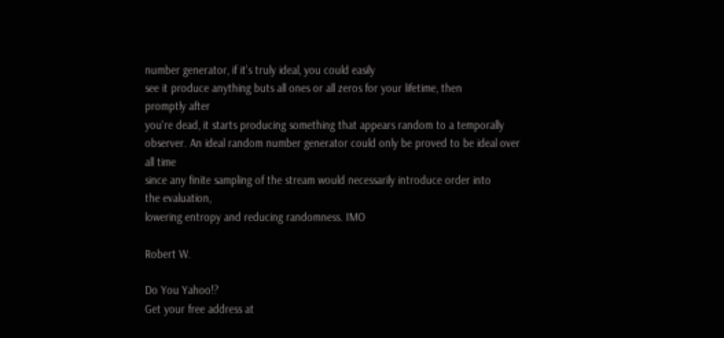number generator, if it's truly ideal, you could easily
see it produce anything buts all ones or all zeros for your lifetime, then
promptly after
you're dead, it starts producing something that appears random to a temporally
observer. An ideal random number generator could only be proved to be ideal over
all time
since any finite sampling of the stream would necessarily introduce order into
the evaluation,
lowering entropy and reducing randomness. IMO

Robert W.

Do You Yahoo!?
Get your free address at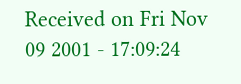Received on Fri Nov 09 2001 - 17:09:24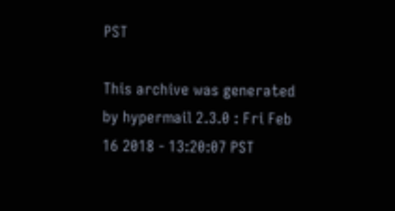PST

This archive was generated by hypermail 2.3.0 : Fri Feb 16 2018 - 13:20:07 PST